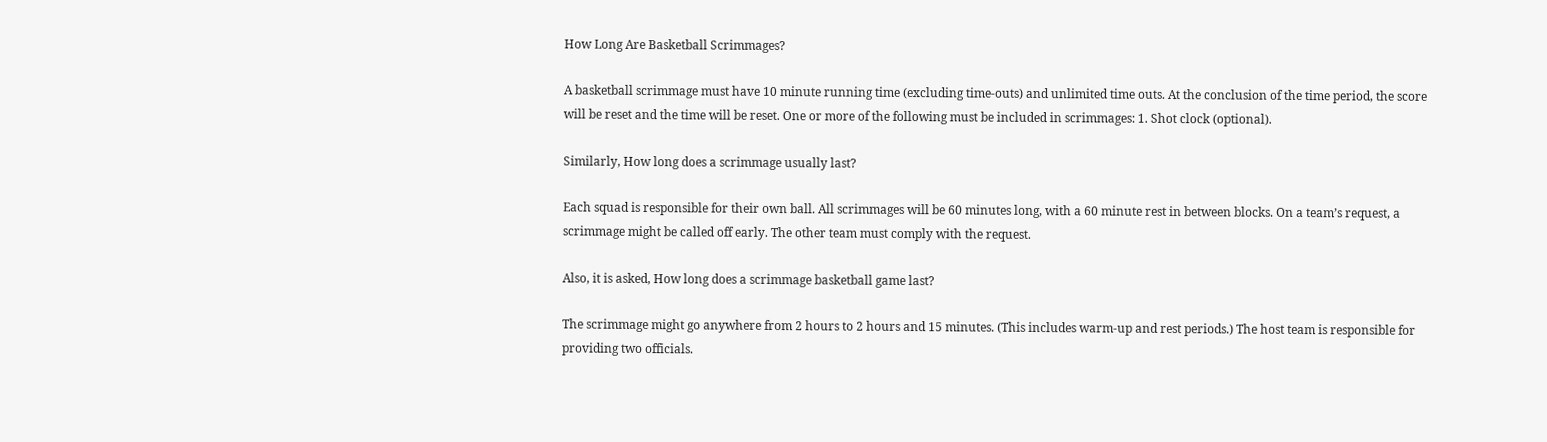How Long Are Basketball Scrimmages?

A basketball scrimmage must have 10 minute running time (excluding time-outs) and unlimited time outs. At the conclusion of the time period, the score will be reset and the time will be reset. One or more of the following must be included in scrimmages: 1. Shot clock (optional).

Similarly, How long does a scrimmage usually last?

Each squad is responsible for their own ball. All scrimmages will be 60 minutes long, with a 60 minute rest in between blocks. On a team’s request, a scrimmage might be called off early. The other team must comply with the request.

Also, it is asked, How long does a scrimmage basketball game last?

The scrimmage might go anywhere from 2 hours to 2 hours and 15 minutes. (This includes warm-up and rest periods.) The host team is responsible for providing two officials.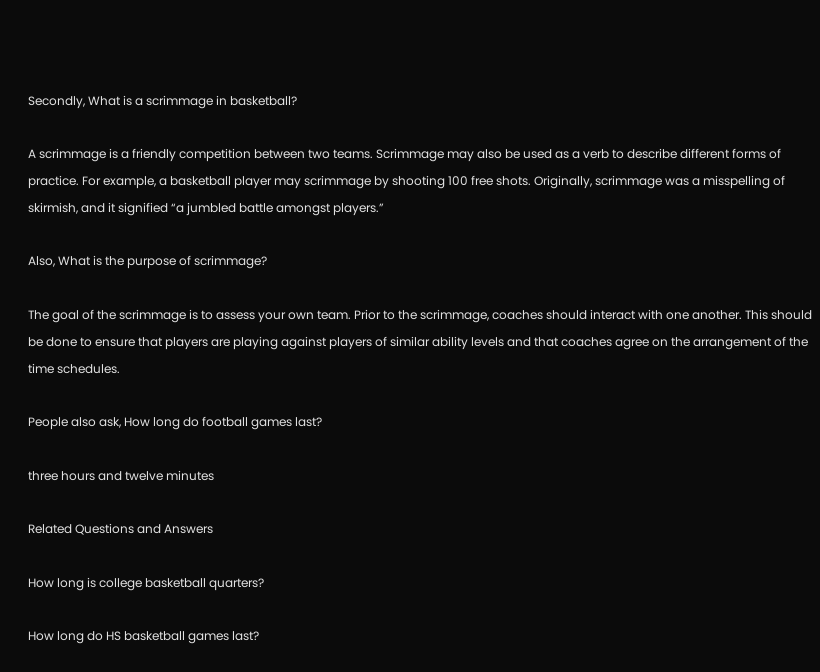Secondly, What is a scrimmage in basketball?

A scrimmage is a friendly competition between two teams. Scrimmage may also be used as a verb to describe different forms of practice. For example, a basketball player may scrimmage by shooting 100 free shots. Originally, scrimmage was a misspelling of skirmish, and it signified “a jumbled battle amongst players.”

Also, What is the purpose of scrimmage?

The goal of the scrimmage is to assess your own team. Prior to the scrimmage, coaches should interact with one another. This should be done to ensure that players are playing against players of similar ability levels and that coaches agree on the arrangement of the time schedules.

People also ask, How long do football games last?

three hours and twelve minutes

Related Questions and Answers

How long is college basketball quarters?

How long do HS basketball games last?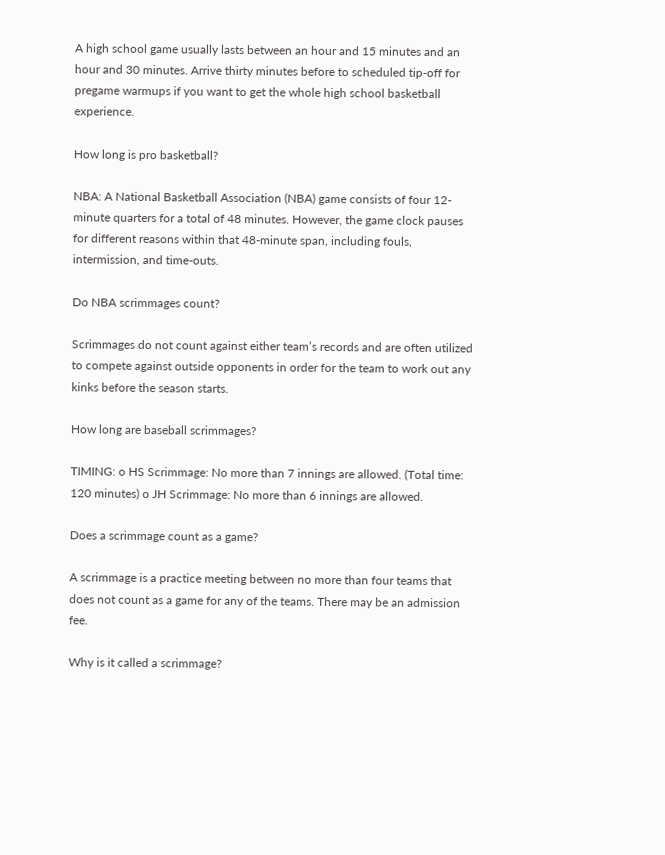A high school game usually lasts between an hour and 15 minutes and an hour and 30 minutes. Arrive thirty minutes before to scheduled tip-off for pregame warmups if you want to get the whole high school basketball experience.

How long is pro basketball?

NBA: A National Basketball Association (NBA) game consists of four 12-minute quarters for a total of 48 minutes. However, the game clock pauses for different reasons within that 48-minute span, including fouls, intermission, and time-outs.

Do NBA scrimmages count?

Scrimmages do not count against either team’s records and are often utilized to compete against outside opponents in order for the team to work out any kinks before the season starts.

How long are baseball scrimmages?

TIMING: o HS Scrimmage: No more than 7 innings are allowed. (Total time: 120 minutes) o JH Scrimmage: No more than 6 innings are allowed.

Does a scrimmage count as a game?

A scrimmage is a practice meeting between no more than four teams that does not count as a game for any of the teams. There may be an admission fee.

Why is it called a scrimmage?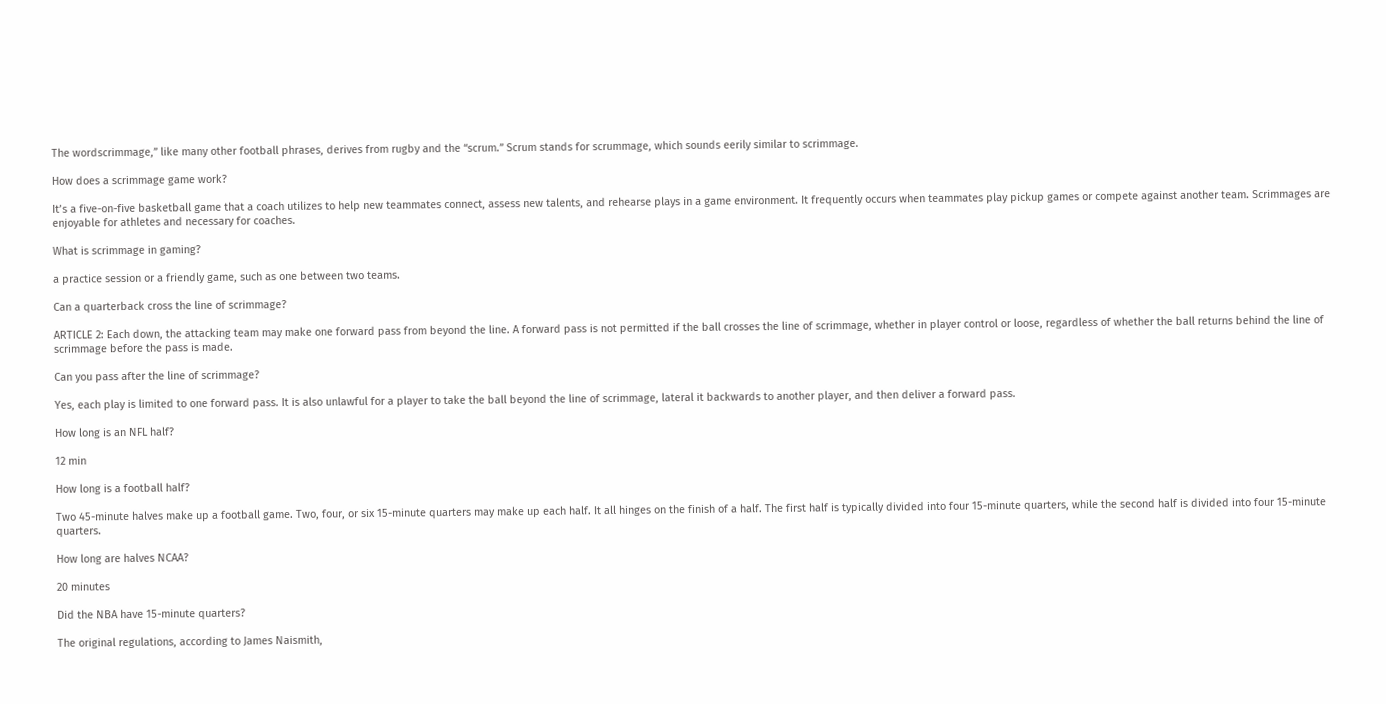The wordscrimmage,” like many other football phrases, derives from rugby and the “scrum.” Scrum stands for scrummage, which sounds eerily similar to scrimmage.

How does a scrimmage game work?

It’s a five-on-five basketball game that a coach utilizes to help new teammates connect, assess new talents, and rehearse plays in a game environment. It frequently occurs when teammates play pickup games or compete against another team. Scrimmages are enjoyable for athletes and necessary for coaches.

What is scrimmage in gaming?

a practice session or a friendly game, such as one between two teams.

Can a quarterback cross the line of scrimmage?

ARTICLE 2: Each down, the attacking team may make one forward pass from beyond the line. A forward pass is not permitted if the ball crosses the line of scrimmage, whether in player control or loose, regardless of whether the ball returns behind the line of scrimmage before the pass is made.

Can you pass after the line of scrimmage?

Yes, each play is limited to one forward pass. It is also unlawful for a player to take the ball beyond the line of scrimmage, lateral it backwards to another player, and then deliver a forward pass.

How long is an NFL half?

12 min

How long is a football half?

Two 45-minute halves make up a football game. Two, four, or six 15-minute quarters may make up each half. It all hinges on the finish of a half. The first half is typically divided into four 15-minute quarters, while the second half is divided into four 15-minute quarters.

How long are halves NCAA?

20 minutes

Did the NBA have 15-minute quarters?

The original regulations, according to James Naismith,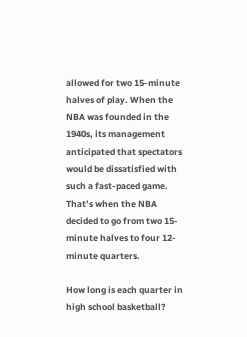allowed for two 15-minute halves of play. When the NBA was founded in the 1940s, its management anticipated that spectators would be dissatisfied with such a fast-paced game. That’s when the NBA decided to go from two 15-minute halves to four 12-minute quarters.

How long is each quarter in high school basketball?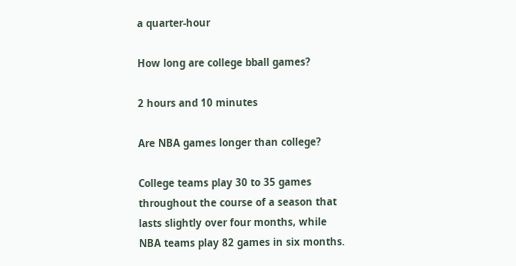a quarter-hour

How long are college bball games?

2 hours and 10 minutes

Are NBA games longer than college?

College teams play 30 to 35 games throughout the course of a season that lasts slightly over four months, while NBA teams play 82 games in six months.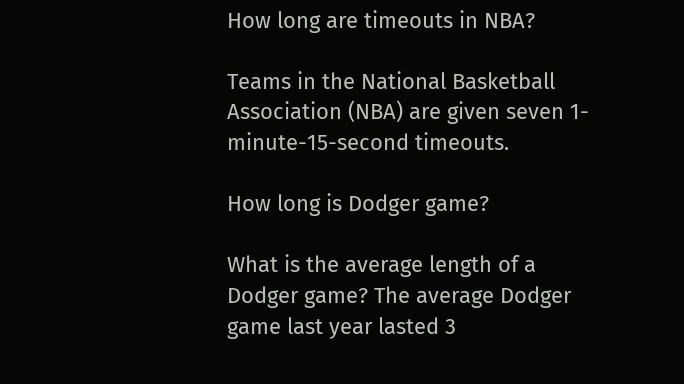How long are timeouts in NBA?

Teams in the National Basketball Association (NBA) are given seven 1-minute-15-second timeouts.

How long is Dodger game?

What is the average length of a Dodger game? The average Dodger game last year lasted 3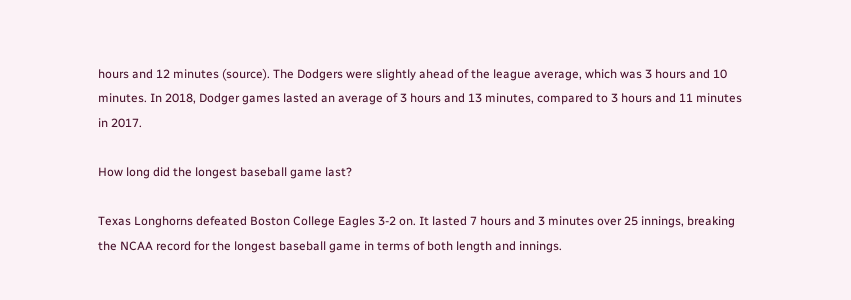hours and 12 minutes (source). The Dodgers were slightly ahead of the league average, which was 3 hours and 10 minutes. In 2018, Dodger games lasted an average of 3 hours and 13 minutes, compared to 3 hours and 11 minutes in 2017.

How long did the longest baseball game last?

Texas Longhorns defeated Boston College Eagles 3-2 on. It lasted 7 hours and 3 minutes over 25 innings, breaking the NCAA record for the longest baseball game in terms of both length and innings.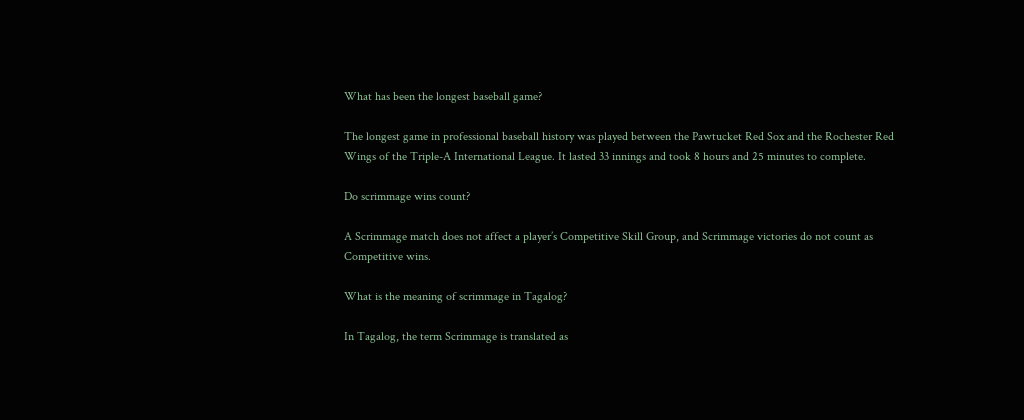What has been the longest baseball game?

The longest game in professional baseball history was played between the Pawtucket Red Sox and the Rochester Red Wings of the Triple-A International League. It lasted 33 innings and took 8 hours and 25 minutes to complete.

Do scrimmage wins count?

A Scrimmage match does not affect a player’s Competitive Skill Group, and Scrimmage victories do not count as Competitive wins.

What is the meaning of scrimmage in Tagalog?

In Tagalog, the term Scrimmage is translated as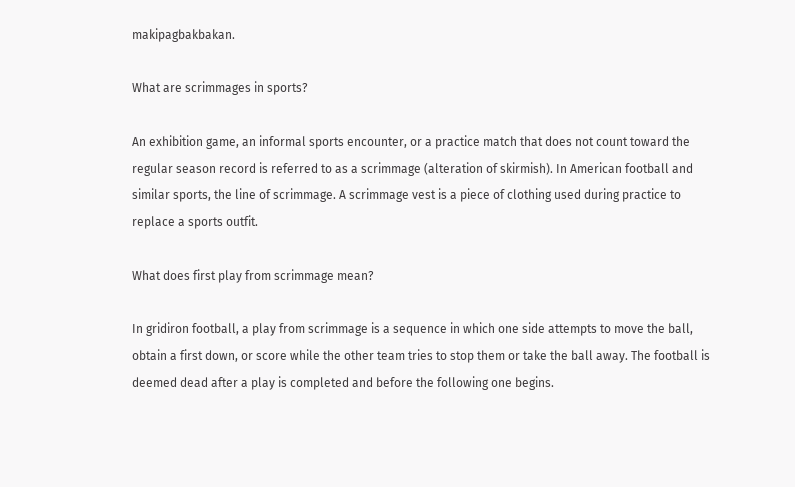makipagbakbakan.

What are scrimmages in sports?

An exhibition game, an informal sports encounter, or a practice match that does not count toward the regular season record is referred to as a scrimmage (alteration of skirmish). In American football and similar sports, the line of scrimmage. A scrimmage vest is a piece of clothing used during practice to replace a sports outfit.

What does first play from scrimmage mean?

In gridiron football, a play from scrimmage is a sequence in which one side attempts to move the ball, obtain a first down, or score while the other team tries to stop them or take the ball away. The football is deemed dead after a play is completed and before the following one begins.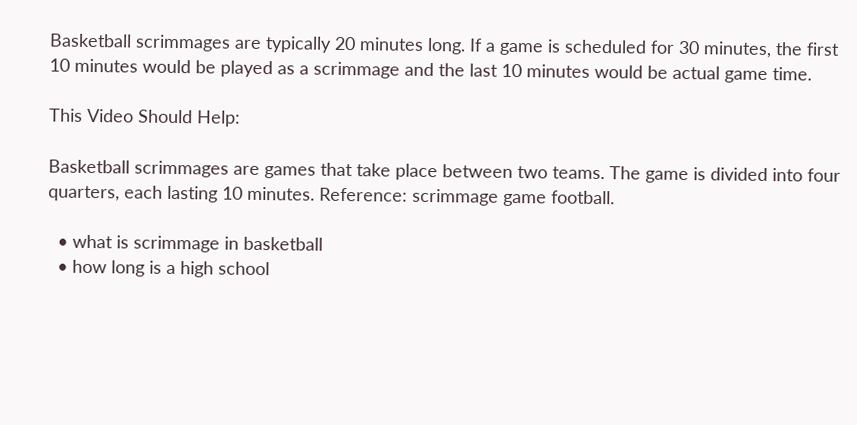Basketball scrimmages are typically 20 minutes long. If a game is scheduled for 30 minutes, the first 10 minutes would be played as a scrimmage and the last 10 minutes would be actual game time.

This Video Should Help:

Basketball scrimmages are games that take place between two teams. The game is divided into four quarters, each lasting 10 minutes. Reference: scrimmage game football.

  • what is scrimmage in basketball
  • how long is a high school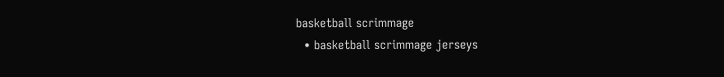basketball scrimmage
  • basketball scrimmage jerseys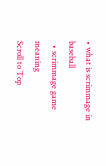• what is scrimmage in baseball
  • scrimmage game meaning
Scroll to Top